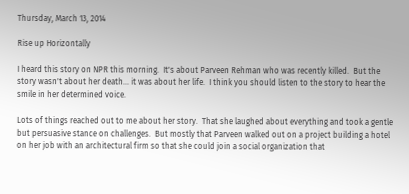Thursday, March 13, 2014

Rise up Horizontally

I heard this story on NPR this morning.  It's about Parveen Rehman who was recently killed.  But the story wasn't about her death... it was about her life.  I think you should listen to the story to hear the smile in her determined voice.

Lots of things reached out to me about her story.  That she laughed about everything and took a gentle but persuasive stance on challenges.  But mostly that Parveen walked out on a project building a hotel on her job with an architectural firm so that she could join a social organization that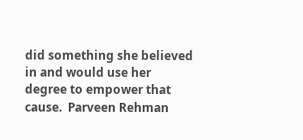did something she believed in and would use her degree to empower that cause.  Parveen Rehman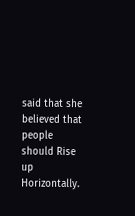said that she believed that people should Rise up Horizontally.